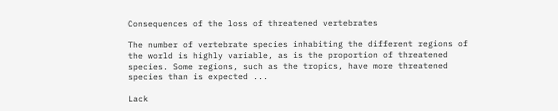Consequences of the loss of threatened vertebrates

The number of vertebrate species inhabiting the different regions of the world is highly variable, as is the proportion of threatened species. Some regions, such as the tropics, have more threatened species than is expected ...

Lack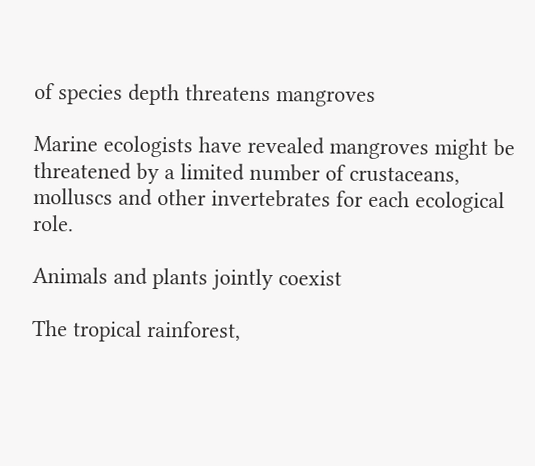of species depth threatens mangroves

Marine ecologists have revealed mangroves might be threatened by a limited number of crustaceans, molluscs and other invertebrates for each ecological role.

Animals and plants jointly coexist

The tropical rainforest,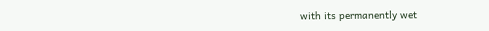with its permanently wet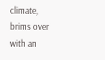climate, brims over with an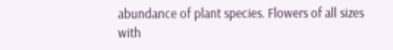abundance of plant species. Flowers of all sizes with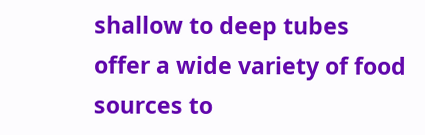shallow to deep tubes offer a wide variety of food sources to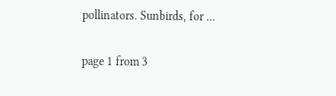pollinators. Sunbirds, for ...

page 1 from 3